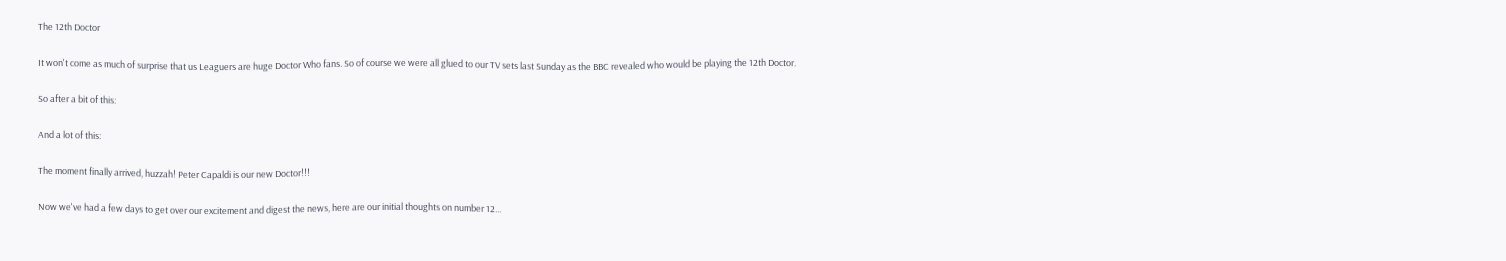The 12th Doctor

It won't come as much of surprise that us Leaguers are huge Doctor Who fans. So of course we were all glued to our TV sets last Sunday as the BBC revealed who would be playing the 12th Doctor.

So after a bit of this:

And a lot of this:

The moment finally arrived, huzzah! Peter Capaldi is our new Doctor!!!

Now we've had a few days to get over our excitement and digest the news, here are our initial thoughts on number 12...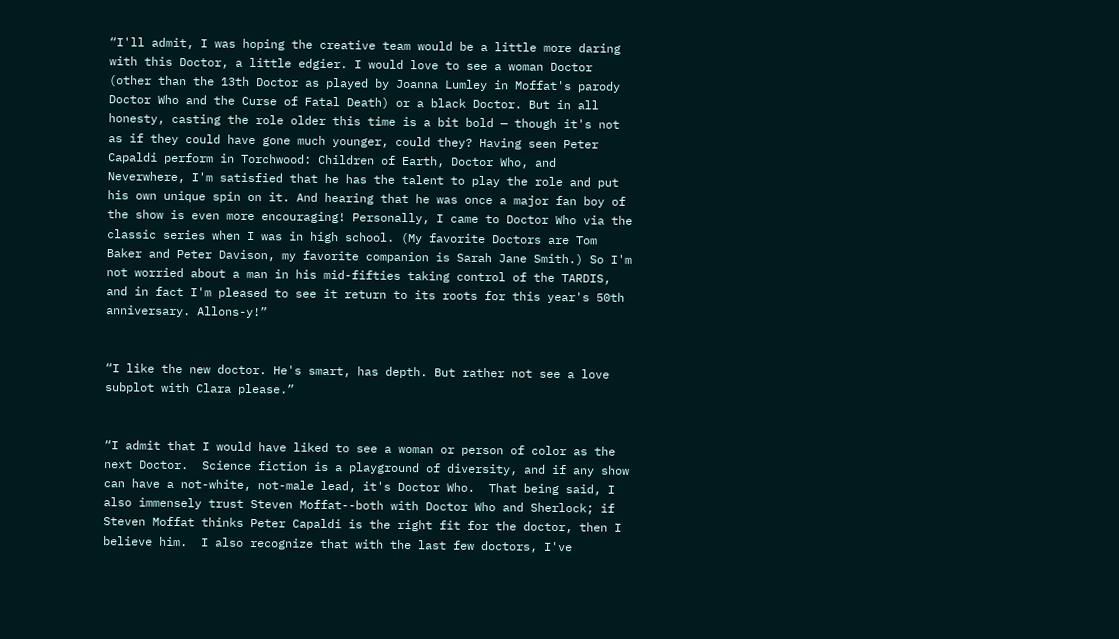“I'll admit, I was hoping the creative team would be a little more daring with this Doctor, a little edgier. I would love to see a woman Doctor (other than the 13th Doctor as played by Joanna Lumley in Moffat's parody Doctor Who and the Curse of Fatal Death) or a black Doctor. But in all honesty, casting the role older this time is a bit bold — though it's not as if they could have gone much younger, could they? Having seen Peter Capaldi perform in Torchwood: Children of Earth, Doctor Who, and Neverwhere, I'm satisfied that he has the talent to play the role and put his own unique spin on it. And hearing that he was once a major fan boy of the show is even more encouraging! Personally, I came to Doctor Who via the classic series when I was in high school. (My favorite Doctors are Tom Baker and Peter Davison, my favorite companion is Sarah Jane Smith.) So I'm not worried about a man in his mid-fifties taking control of the TARDIS, and in fact I'm pleased to see it return to its roots for this year's 50th anniversary. Allons-y!”


“I like the new doctor. He's smart, has depth. But rather not see a love subplot with Clara please.”


“I admit that I would have liked to see a woman or person of color as the next Doctor.  Science fiction is a playground of diversity, and if any show can have a not-white, not-male lead, it's Doctor Who.  That being said, I also immensely trust Steven Moffat--both with Doctor Who and Sherlock; if Steven Moffat thinks Peter Capaldi is the right fit for the doctor, then I believe him.  I also recognize that with the last few doctors, I've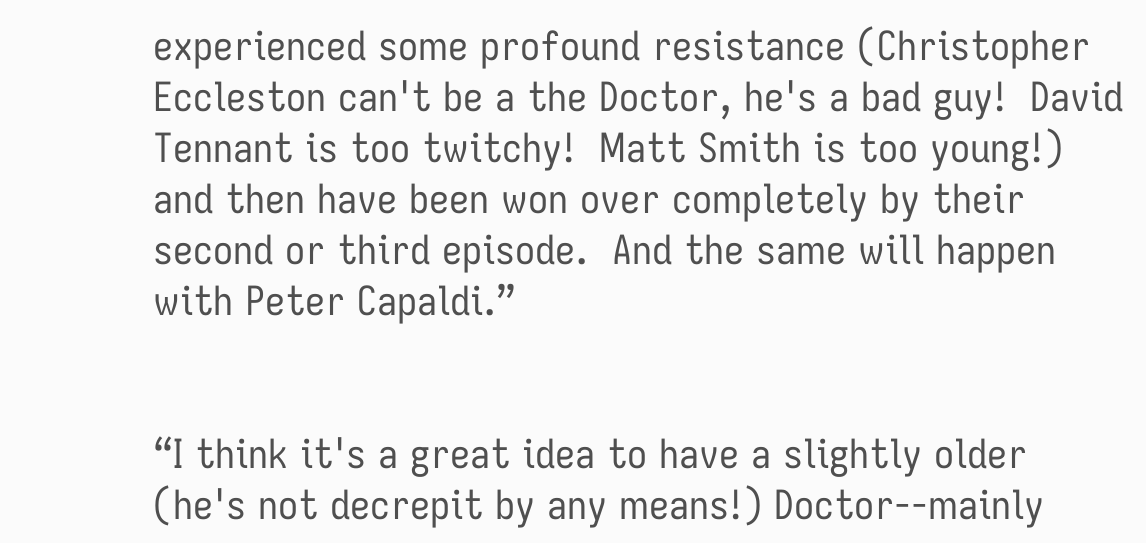experienced some profound resistance (Christopher Eccleston can't be a the Doctor, he's a bad guy!  David Tennant is too twitchy!  Matt Smith is too young!) and then have been won over completely by their second or third episode.  And the same will happen with Peter Capaldi.”


“I think it's a great idea to have a slightly older (he's not decrepit by any means!) Doctor--mainly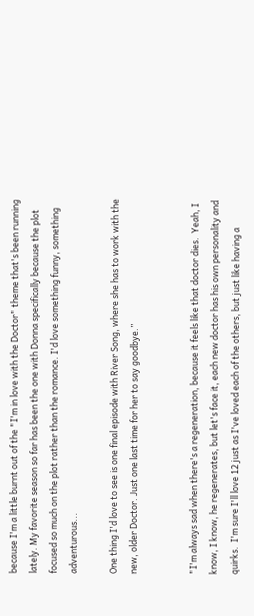because I'm a little burnt out of the "I'm in love with the Doctor" theme that's been running lately. My favorite season so far has been the one with Donna specifically because the plot focused so much on the plot rather than the romance. I'd love something funny, something adventurous...

One thing I'd love to see is one final episode with River Song, where she has to work with the new, older Doctor. Just one last time for her to say goodbye.”


"I'm always sad when there's a regeneration, because it feels like that doctor dies.  Yeah, I know, I know, he regenerates, but let's face it, each new doctor has his own personality and quirks.  I'm sure I'll love 12 just as I've loved each of the others, but just like having a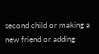second child or making a new friend or adding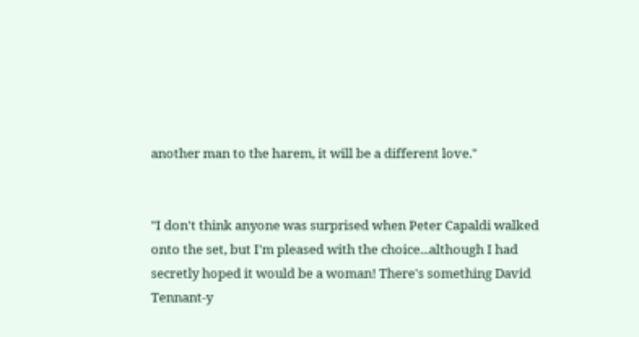another man to the harem, it will be a different love."


"I don't think anyone was surprised when Peter Capaldi walked onto the set, but I'm pleased with the choice...although I had secretly hoped it would be a woman! There's something David Tennant-y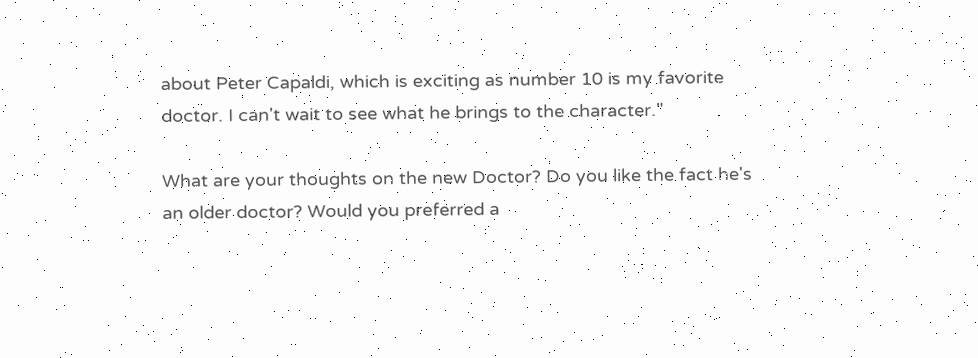about Peter Capaldi, which is exciting as number 10 is my favorite doctor. I can't wait to see what he brings to the character."

What are your thoughts on the new Doctor? Do you like the fact he's an older doctor? Would you preferred a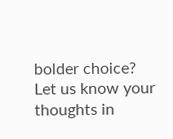bolder choice? Let us know your thoughts in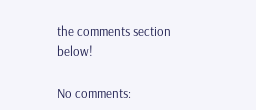the comments section below!

No comments: